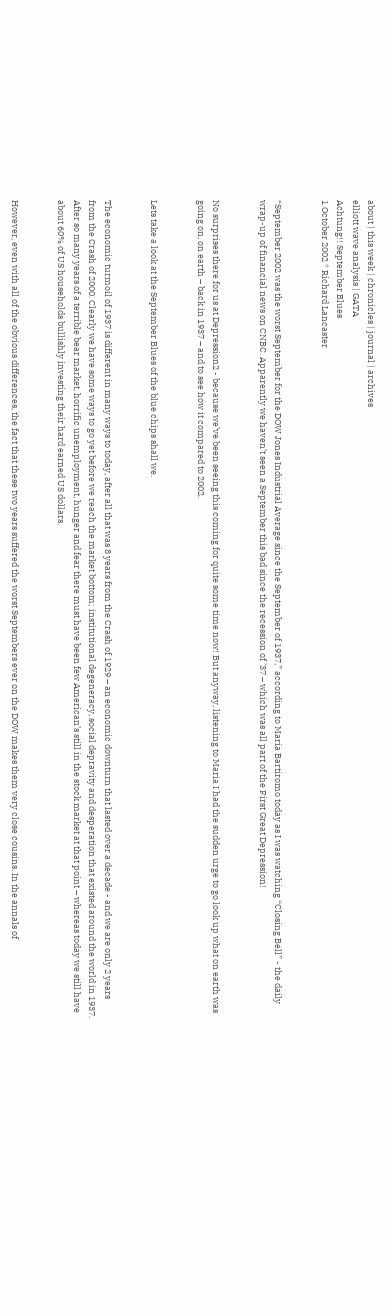about | this week | chronicles | journal | archives
elliott wave analysis | GATA
Achtung!! September Blues
1 October 2002 * Richard Lancaster


“September 2002 was the worst September for the DOW Jones Industrial Average since the September of 1937,” according to Maria Bartiromo today as I was watching “Closing Bell” - the daily wrap-up of financial news on CNBC. Apparently we haven’t seen a September this bad since the recession of ’37 – which was all part of the First Great Depression!


No surprises there for us at Depression2 - because we’ve been seeing this coming for quite some time now! But anyway, listening to Maria I had the sudden urge to go look up what on earth was going on, on earth – back in 1937 – and to see how it compared to 2002.


Lets take a look at the September Blues of the blue chips shall we.


The economic turmoil of 1937 is different in many ways to today, after all that was 8 years from the Crash of 1929 – an economic downturn that lasted over a decade - and we are only 2 years from the Crash of 2000. Clearly we have some ways to go yet before we reach the market bottom; institutional degeneracy, social depravity and desperation that existed around the world in 1937. After so many years of a terrible bear market, horrific unemployment, hunger and fear there must have been few American’s still in the stock market at that point – whereas today we still have about 60% of US households bullishly investing their hard earned US dollars.


However, even with all of the obvious differences, the fact that these two years suffered the worst Septembers ever on the DOW makes them very close cousins. In the annals of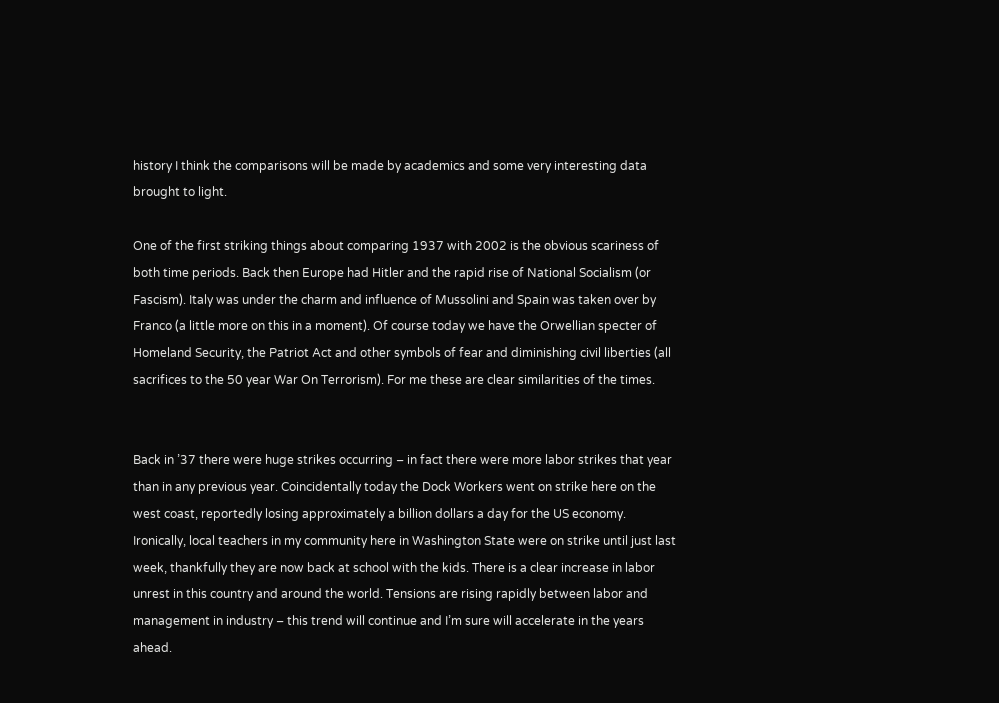history I think the comparisons will be made by academics and some very interesting data brought to light.

One of the first striking things about comparing 1937 with 2002 is the obvious scariness of both time periods. Back then Europe had Hitler and the rapid rise of National Socialism (or Fascism). Italy was under the charm and influence of Mussolini and Spain was taken over by Franco (a little more on this in a moment). Of course today we have the Orwellian specter of Homeland Security, the Patriot Act and other symbols of fear and diminishing civil liberties (all sacrifices to the 50 year War On Terrorism). For me these are clear similarities of the times.


Back in ’37 there were huge strikes occurring – in fact there were more labor strikes that year than in any previous year. Coincidentally today the Dock Workers went on strike here on the west coast, reportedly losing approximately a billion dollars a day for the US economy. Ironically, local teachers in my community here in Washington State were on strike until just last week, thankfully they are now back at school with the kids. There is a clear increase in labor unrest in this country and around the world. Tensions are rising rapidly between labor and management in industry – this trend will continue and I’m sure will accelerate in the years ahead.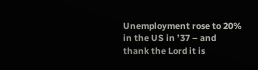Unemployment rose to 20% in the US in ’37 – and thank the Lord it is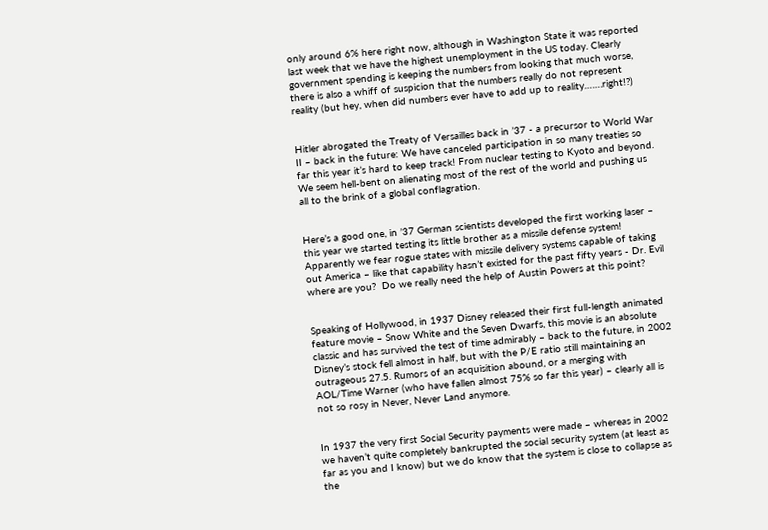only around 6% here right now, although in Washington State it was reported last week that we have the highest unemployment in the US today. Clearly government spending is keeping the numbers from looking that much worse, there is also a whiff of suspicion that the numbers really do not represent reality (but hey, when did numbers ever have to add up to reality…….right!?)


Hitler abrogated the Treaty of Versailles back in ’37 - a precursor to World War II – back in the future: We have canceled participation in so many treaties so far this year it’s hard to keep track! From nuclear testing to Kyoto and beyond. We seem hell-bent on alienating most of the rest of the world and pushing us all to the brink of a global conflagration.


Here’s a good one, in ’37 German scientists developed the first working laser – this year we started testing its little brother as a missile defense system! Apparently we fear rogue states with missile delivery systems capable of taking out America – like that capability hasn’t existed for the past fifty years - Dr. Evil where are you?  Do we really need the help of Austin Powers at this point?


Speaking of Hollywood, in 1937 Disney released their first full-length animated feature movie – Snow White and the Seven Dwarfs, this movie is an absolute classic and has survived the test of time admirably – back to the future, in 2002 Disney’s stock fell almost in half, but with the P/E ratio still maintaining an outrageous 27.5. Rumors of an acquisition abound, or a merging with AOL/Time Warner (who have fallen almost 75% so far this year) – clearly all is not so rosy in Never, Never Land anymore.


In 1937 the very first Social Security payments were made – whereas in 2002 we haven’t quite completely bankrupted the social security system (at least as far as you and I know) but we do know that the system is close to collapse as the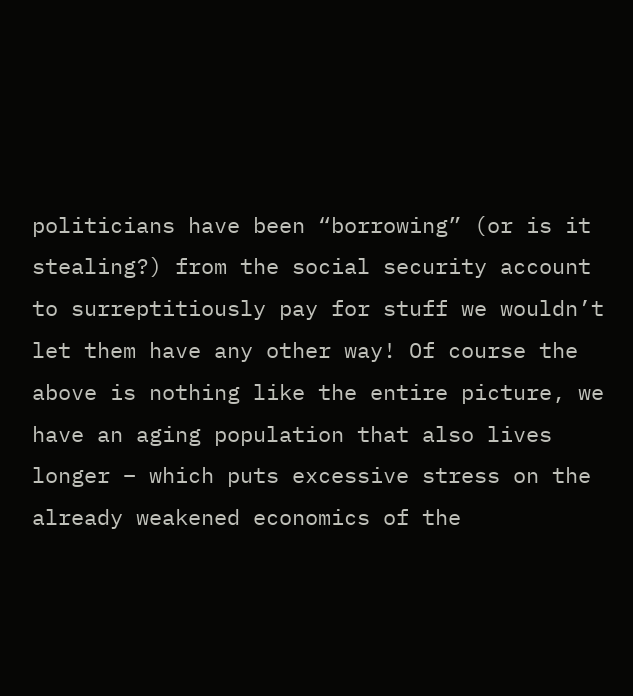politicians have been “borrowing” (or is it stealing?) from the social security account to surreptitiously pay for stuff we wouldn’t let them have any other way! Of course the above is nothing like the entire picture, we have an aging population that also lives longer – which puts excessive stress on the already weakened economics of the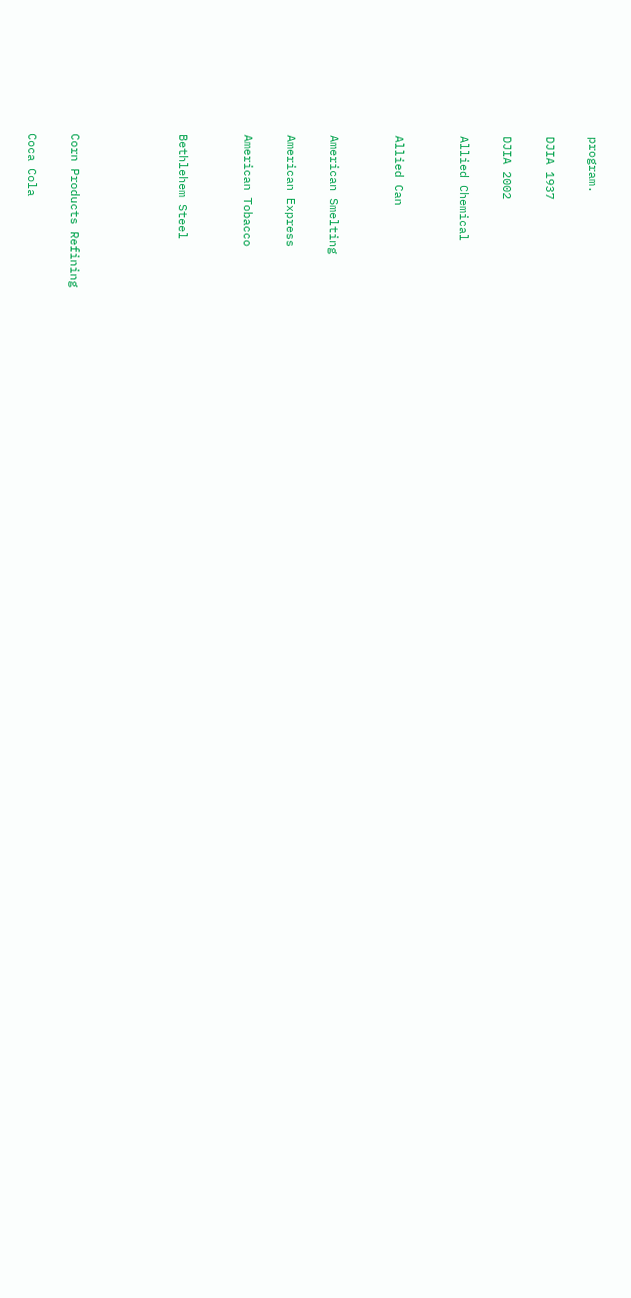program.

DJIA 1937

DJIA 2002

Allied Chemical


Allied Can


American Smelting

American Express

American Tobacco


Bethlehem Steel




Corn Products Refining

Coca Cola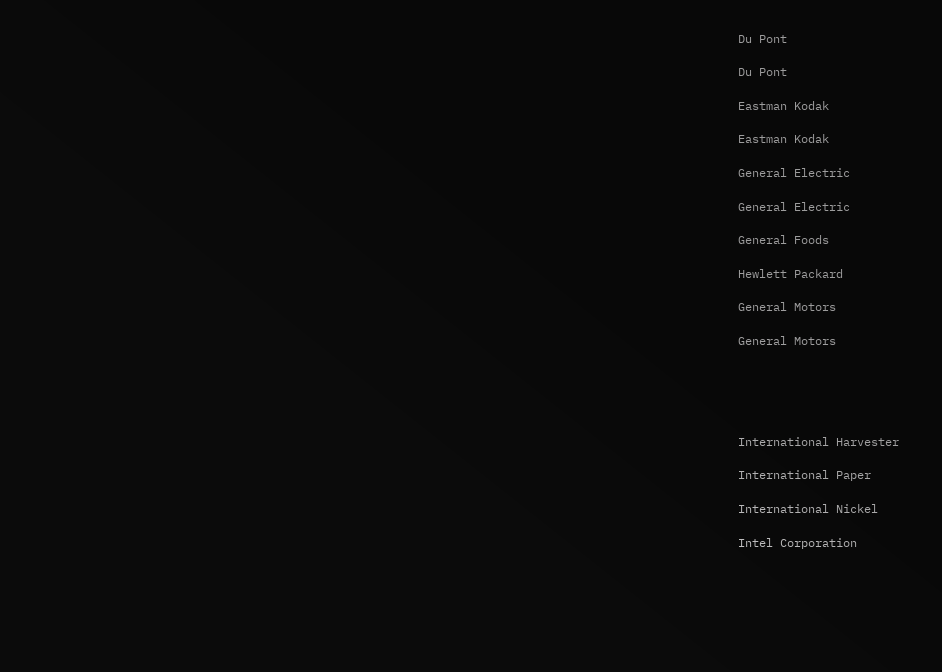Du Pont

Du Pont

Eastman Kodak

Eastman Kodak

General Electric

General Electric

General Foods

Hewlett Packard

General Motors

General Motors





International Harvester

International Paper

International Nickel

Intel Corporation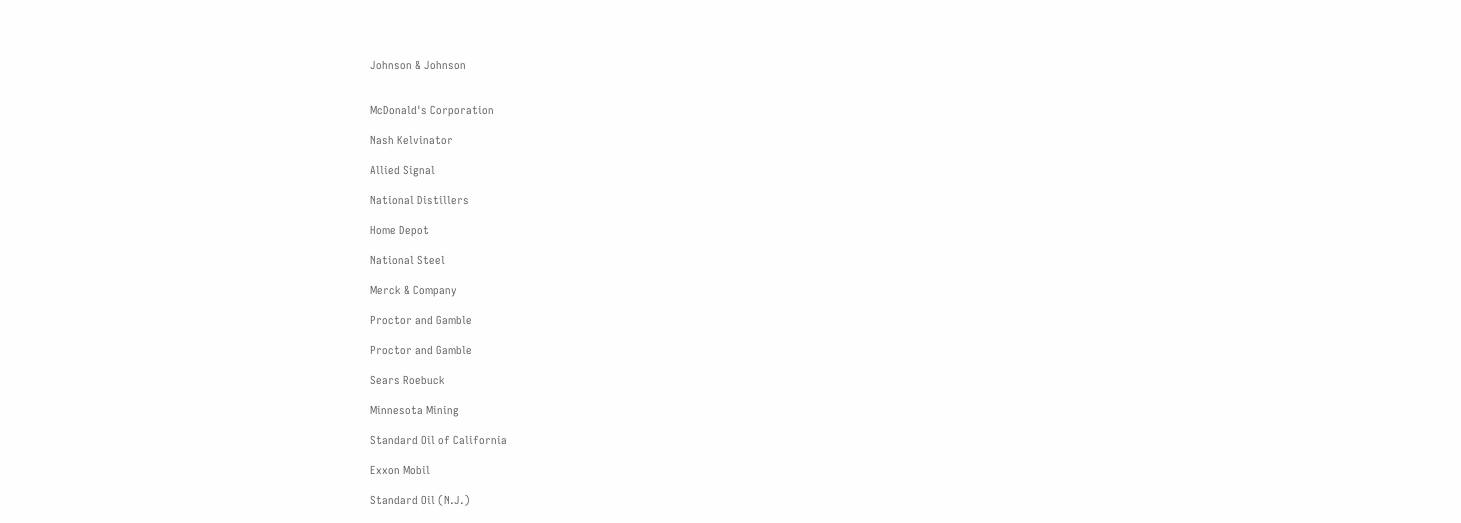Johnson & Johnson


McDonald's Corporation

Nash Kelvinator

Allied Signal

National Distillers

Home Depot

National Steel

Merck & Company

Proctor and Gamble

Proctor and Gamble

Sears Roebuck

Minnesota Mining

Standard Oil of California

Exxon Mobil

Standard Oil (N.J.)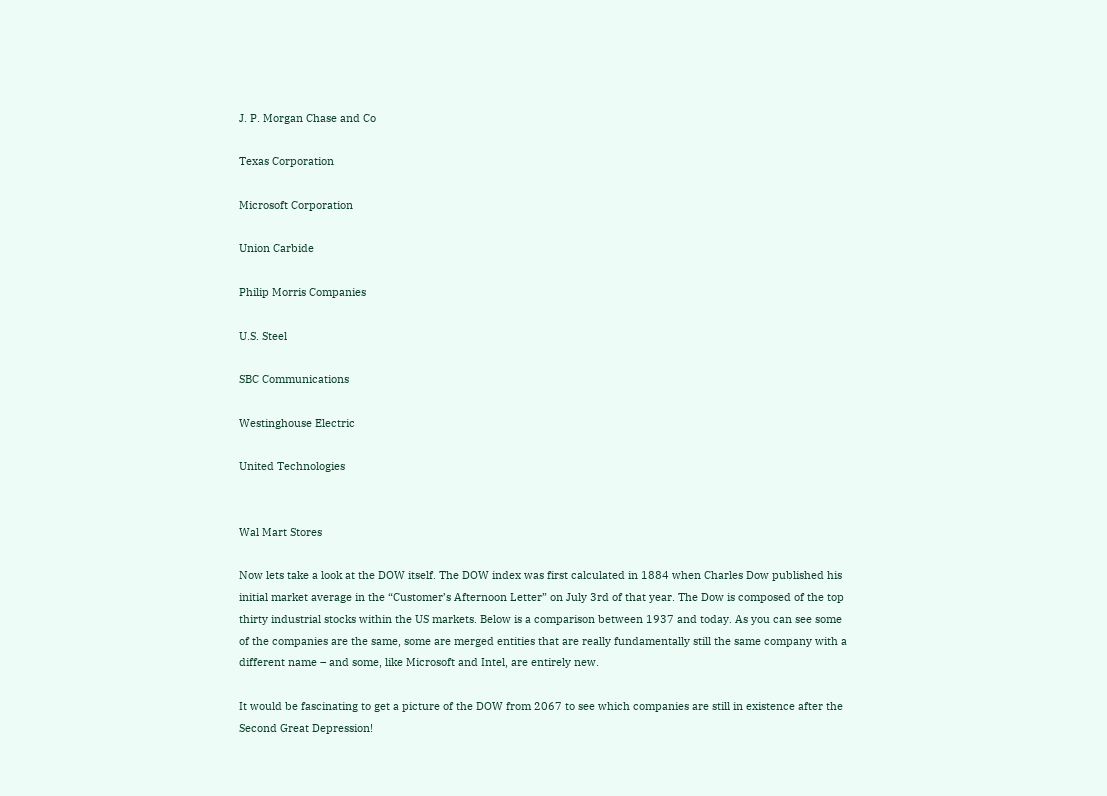J. P. Morgan Chase and Co

Texas Corporation

Microsoft Corporation

Union Carbide

Philip Morris Companies

U.S. Steel

SBC Communications

Westinghouse Electric

United Technologies


Wal Mart Stores

Now lets take a look at the DOW itself. The DOW index was first calculated in 1884 when Charles Dow published his initial market average in the “Customer’s Afternoon Letter” on July 3rd of that year. The Dow is composed of the top thirty industrial stocks within the US markets. Below is a comparison between 1937 and today. As you can see some of the companies are the same, some are merged entities that are really fundamentally still the same company with a different name – and some, like Microsoft and Intel, are entirely new.

It would be fascinating to get a picture of the DOW from 2067 to see which companies are still in existence after the Second Great Depression!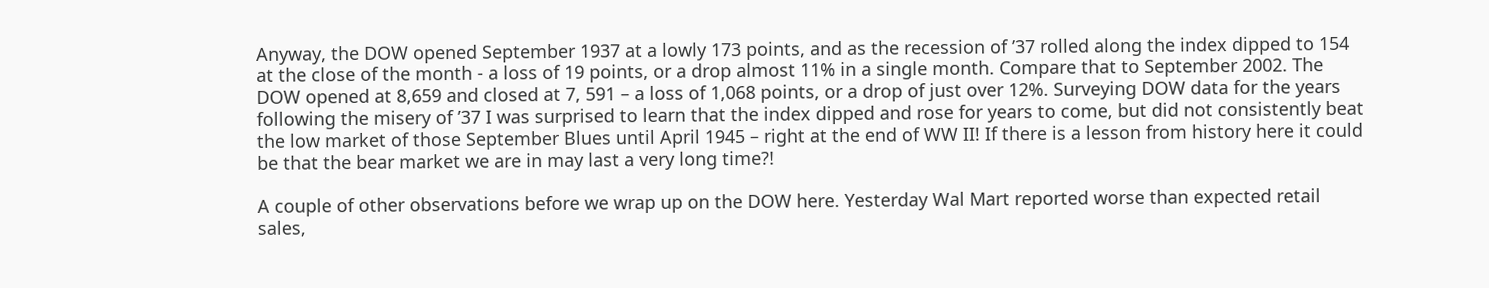Anyway, the DOW opened September 1937 at a lowly 173 points, and as the recession of ’37 rolled along the index dipped to 154 at the close of the month - a loss of 19 points, or a drop almost 11% in a single month. Compare that to September 2002. The DOW opened at 8,659 and closed at 7, 591 – a loss of 1,068 points, or a drop of just over 12%. Surveying DOW data for the years following the misery of ’37 I was surprised to learn that the index dipped and rose for years to come, but did not consistently beat the low market of those September Blues until April 1945 – right at the end of WW II! If there is a lesson from history here it could be that the bear market we are in may last a very long time?!

A couple of other observations before we wrap up on the DOW here. Yesterday Wal Mart reported worse than expected retail sales,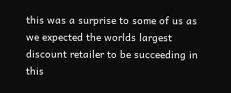this was a surprise to some of us as we expected the worlds largest discount retailer to be succeeding in this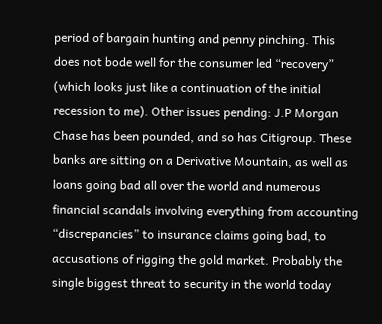period of bargain hunting and penny pinching. This does not bode well for the consumer led “recovery” (which looks just like a continuation of the initial recession to me). Other issues pending: J.P Morgan Chase has been pounded, and so has Citigroup. These banks are sitting on a Derivative Mountain, as well as loans going bad all over the world and numerous financial scandals involving everything from accounting “discrepancies” to insurance claims going bad, to accusations of rigging the gold market. Probably the single biggest threat to security in the world today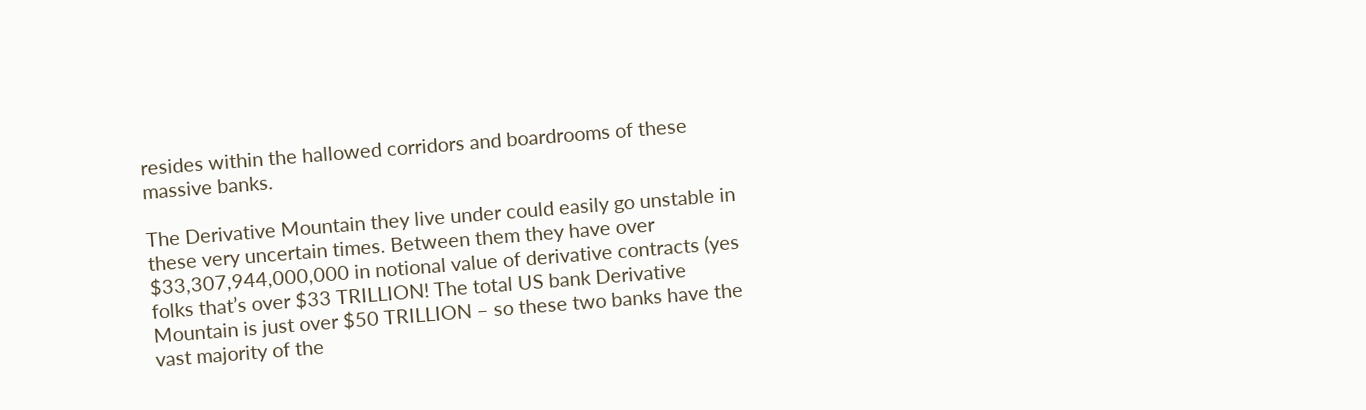resides within the hallowed corridors and boardrooms of these massive banks.

The Derivative Mountain they live under could easily go unstable in these very uncertain times. Between them they have over $33,307,944,000,000 in notional value of derivative contracts (yes folks that’s over $33 TRILLION! The total US bank Derivative Mountain is just over $50 TRILLION – so these two banks have the vast majority of the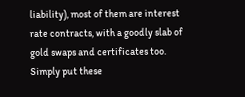liability), most of them are interest rate contracts, with a goodly slab of gold swaps and certificates too. Simply put these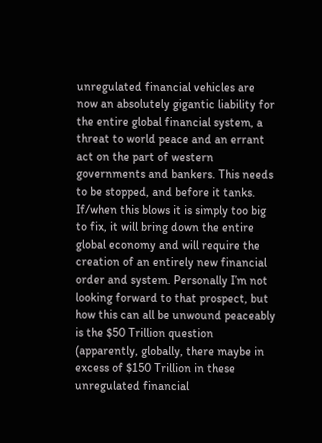unregulated financial vehicles are now an absolutely gigantic liability for the entire global financial system, a threat to world peace and an errant act on the part of western governments and bankers. This needs to be stopped, and before it tanks. If/when this blows it is simply too big to fix, it will bring down the entire global economy and will require the creation of an entirely new financial order and system. Personally I’m not looking forward to that prospect, but how this can all be unwound peaceably is the $50 Trillion question (apparently, globally, there maybe in excess of $150 Trillion in these unregulated financial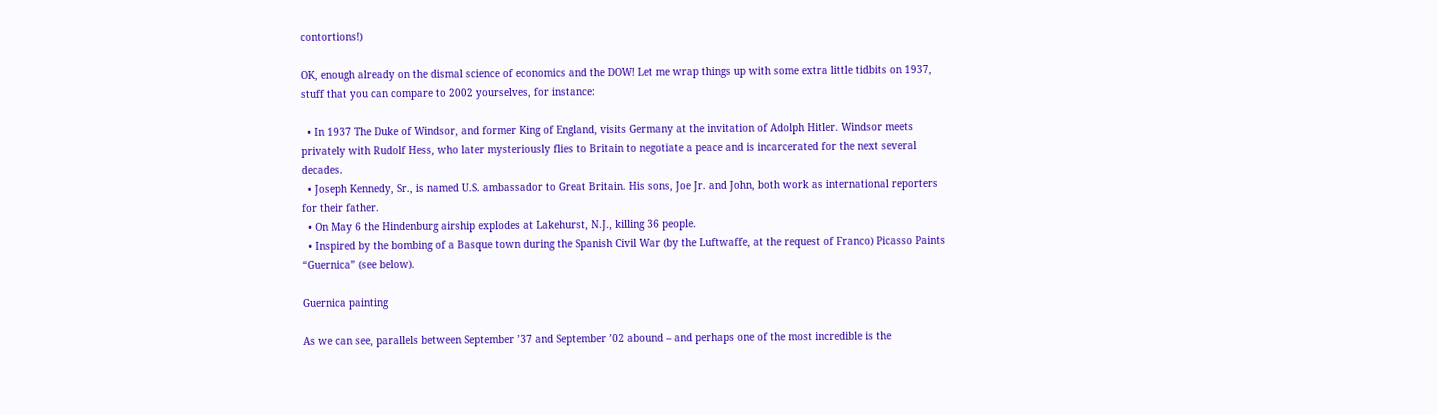contortions!)

OK, enough already on the dismal science of economics and the DOW! Let me wrap things up with some extra little tidbits on 1937, stuff that you can compare to 2002 yourselves, for instance:

  • In 1937 The Duke of Windsor, and former King of England, visits Germany at the invitation of Adolph Hitler. Windsor meets privately with Rudolf Hess, who later mysteriously flies to Britain to negotiate a peace and is incarcerated for the next several decades.
  • Joseph Kennedy, Sr., is named U.S. ambassador to Great Britain. His sons, Joe Jr. and John, both work as international reporters for their father.
  • On May 6 the Hindenburg airship explodes at Lakehurst, N.J., killing 36 people.
  • Inspired by the bombing of a Basque town during the Spanish Civil War (by the Luftwaffe, at the request of Franco) Picasso Paints “Guernica” (see below).

Guernica painting

As we can see, parallels between September ’37 and September ’02 abound – and perhaps one of the most incredible is the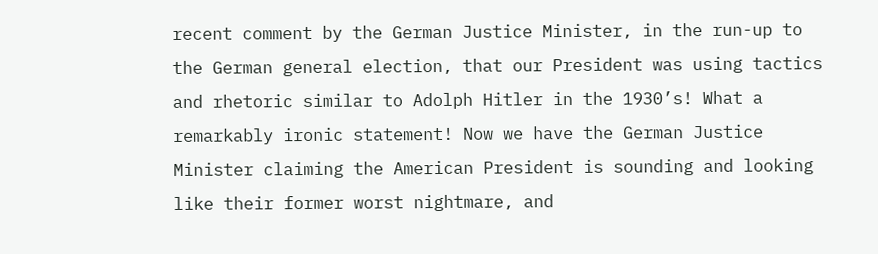recent comment by the German Justice Minister, in the run-up to the German general election, that our President was using tactics and rhetoric similar to Adolph Hitler in the 1930’s! What a remarkably ironic statement! Now we have the German Justice Minister claiming the American President is sounding and looking like their former worst nightmare, and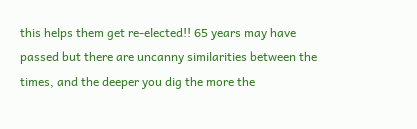this helps them get re-elected!! 65 years may have passed but there are uncanny similarities between the times, and the deeper you dig the more the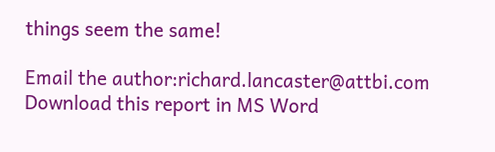things seem the same!

Email the author:richard.lancaster@attbi.com
Download this report in MS Word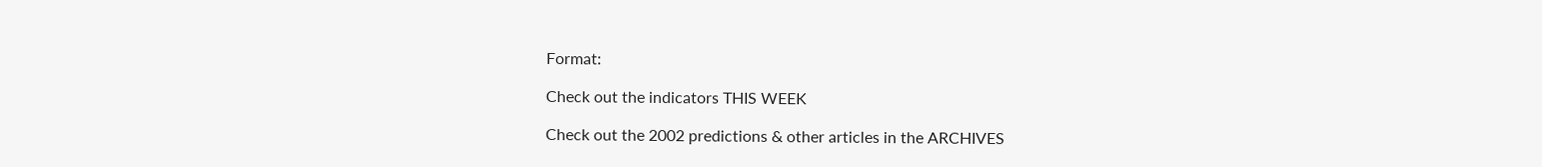Format:

Check out the indicators THIS WEEK

Check out the 2002 predictions & other articles in the ARCHIVES